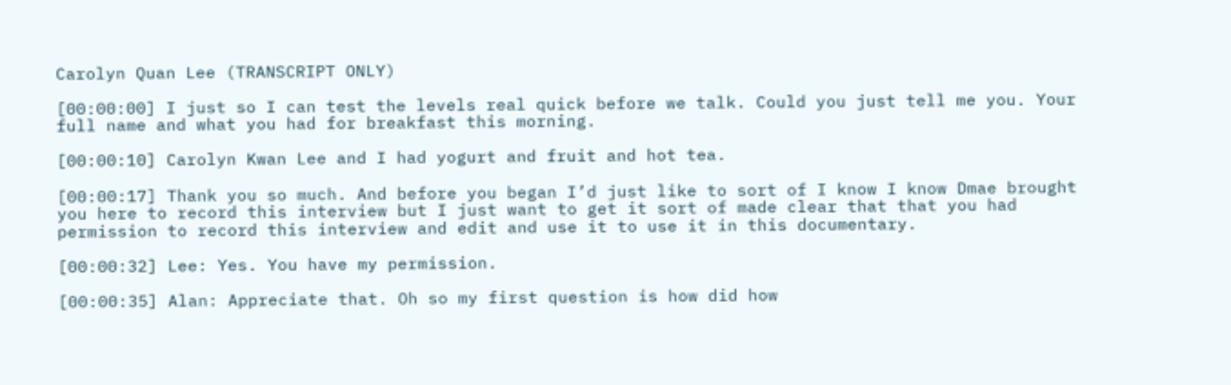Carolyn Quan Lee (TRANSCRIPT ONLY)

[00:00:00] I just so I can test the levels real quick before we talk. Could you just tell me you. Your full name and what you had for breakfast this morning.

[00:00:10] Carolyn Kwan Lee and I had yogurt and fruit and hot tea.

[00:00:17] Thank you so much. And before you began I’d just like to sort of I know I know Dmae brought you here to record this interview but I just want to get it sort of made clear that that you had permission to record this interview and edit and use it to use it in this documentary.

[00:00:32] Lee: Yes. You have my permission.

[00:00:35] Alan: Appreciate that. Oh so my first question is how did how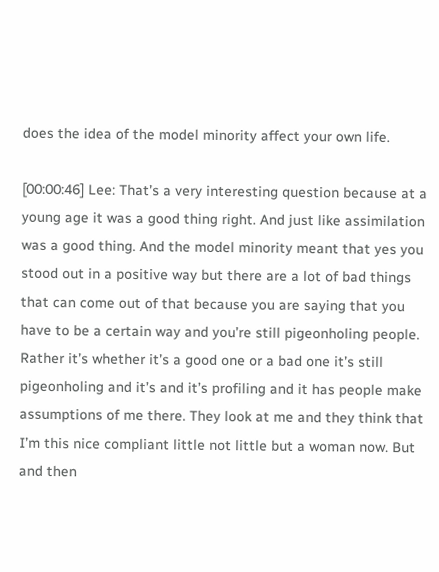does the idea of the model minority affect your own life.

[00:00:46] Lee: That’s a very interesting question because at a young age it was a good thing right. And just like assimilation was a good thing. And the model minority meant that yes you stood out in a positive way but there are a lot of bad things that can come out of that because you are saying that you have to be a certain way and you’re still pigeonholing people. Rather it’s whether it’s a good one or a bad one it’s still pigeonholing and it’s and it’s profiling and it has people make assumptions of me there. They look at me and they think that I’m this nice compliant little not little but a woman now. But and then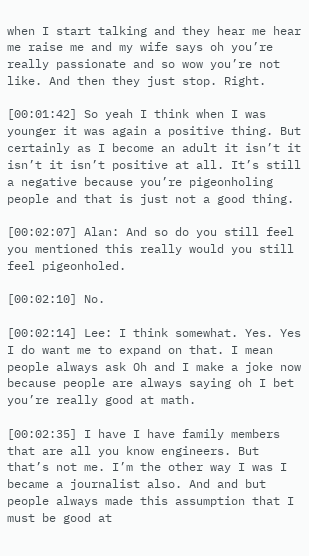when I start talking and they hear me hear me raise me and my wife says oh you’re really passionate and so wow you’re not like. And then they just stop. Right.

[00:01:42] So yeah I think when I was younger it was again a positive thing. But certainly as I become an adult it isn’t it isn’t it isn’t positive at all. It’s still a negative because you’re pigeonholing people and that is just not a good thing.

[00:02:07] Alan: And so do you still feel you mentioned this really would you still feel pigeonholed.

[00:02:10] No.

[00:02:14] Lee: I think somewhat. Yes. Yes I do want me to expand on that. I mean people always ask Oh and I make a joke now because people are always saying oh I bet you’re really good at math.

[00:02:35] I have I have family members that are all you know engineers. But that’s not me. I’m the other way I was I became a journalist also. And and but people always made this assumption that I must be good at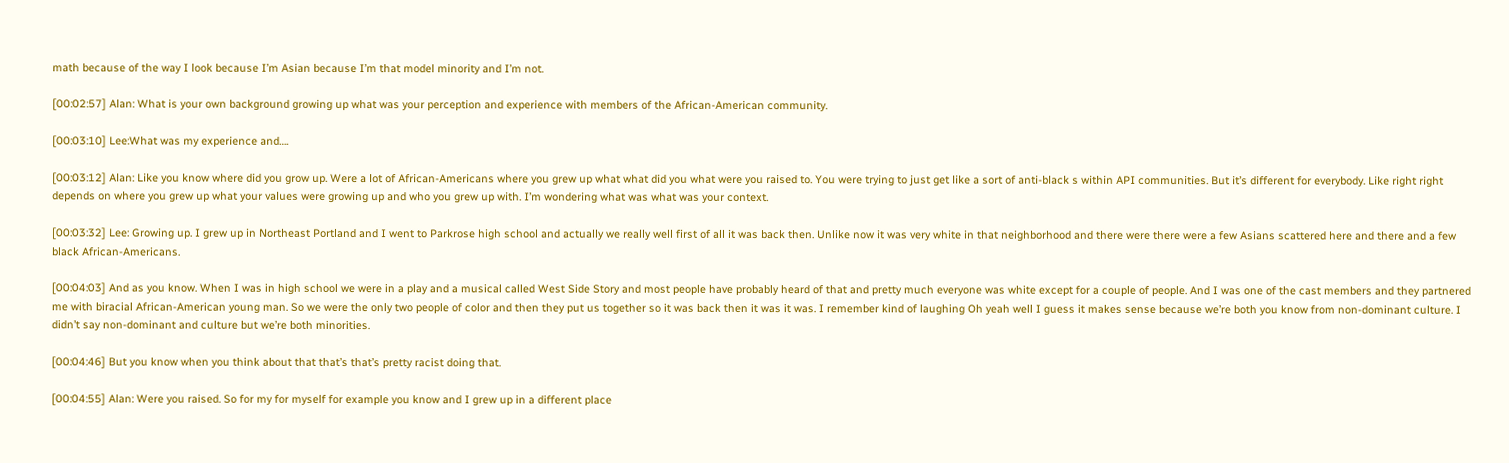math because of the way I look because I’m Asian because I’m that model minority and I’m not.

[00:02:57] Alan: What is your own background growing up what was your perception and experience with members of the African-American community.

[00:03:10] Lee:What was my experience and….

[00:03:12] Alan: Like you know where did you grow up. Were a lot of African-Americans where you grew up what what did you what were you raised to. You were trying to just get like a sort of anti-black s within API communities. But it’s different for everybody. Like right right depends on where you grew up what your values were growing up and who you grew up with. I’m wondering what was what was your context.

[00:03:32] Lee: Growing up. I grew up in Northeast Portland and I went to Parkrose high school and actually we really well first of all it was back then. Unlike now it was very white in that neighborhood and there were there were a few Asians scattered here and there and a few black African-Americans.

[00:04:03] And as you know. When I was in high school we were in a play and a musical called West Side Story and most people have probably heard of that and pretty much everyone was white except for a couple of people. And I was one of the cast members and they partnered me with biracial African-American young man. So we were the only two people of color and then they put us together so it was back then it was it was. I remember kind of laughing Oh yeah well I guess it makes sense because we’re both you know from non-dominant culture. I didn’t say non-dominant and culture but we’re both minorities.

[00:04:46] But you know when you think about that that’s that’s pretty racist doing that.

[00:04:55] Alan: Were you raised. So for my for myself for example you know and I grew up in a different place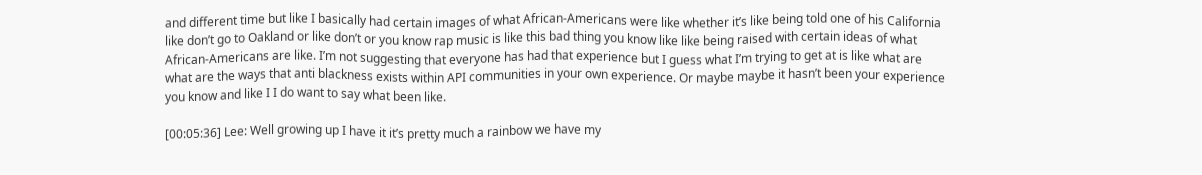and different time but like I basically had certain images of what African-Americans were like whether it’s like being told one of his California like don’t go to Oakland or like don’t or you know rap music is like this bad thing you know like like being raised with certain ideas of what African-Americans are like. I’m not suggesting that everyone has had that experience but I guess what I’m trying to get at is like what are what are the ways that anti blackness exists within API communities in your own experience. Or maybe maybe it hasn’t been your experience you know and like I I do want to say what been like.

[00:05:36] Lee: Well growing up I have it it’s pretty much a rainbow we have my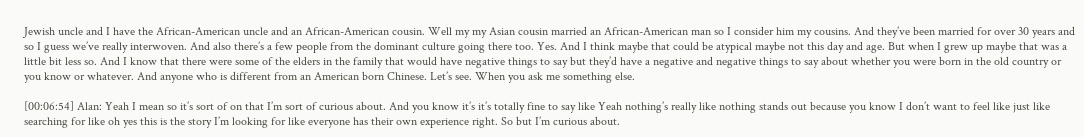Jewish uncle and I have the African-American uncle and an African-American cousin. Well my my Asian cousin married an African-American man so I consider him my cousins. And they’ve been married for over 30 years and so I guess we’ve really interwoven. And also there’s a few people from the dominant culture going there too. Yes. And I think maybe that could be atypical maybe not this day and age. But when I grew up maybe that was a little bit less so. And I know that there were some of the elders in the family that would have negative things to say but they’d have a negative and negative things to say about whether you were born in the old country or you know or whatever. And anyone who is different from an American born Chinese. Let’s see. When you ask me something else.

[00:06:54] Alan: Yeah I mean so it’s sort of on that I’m sort of curious about. And you know it’s it’s totally fine to say like Yeah nothing’s really like nothing stands out because you know I don’t want to feel like just like searching for like oh yes this is the story I’m looking for like everyone has their own experience right. So but I’m curious about.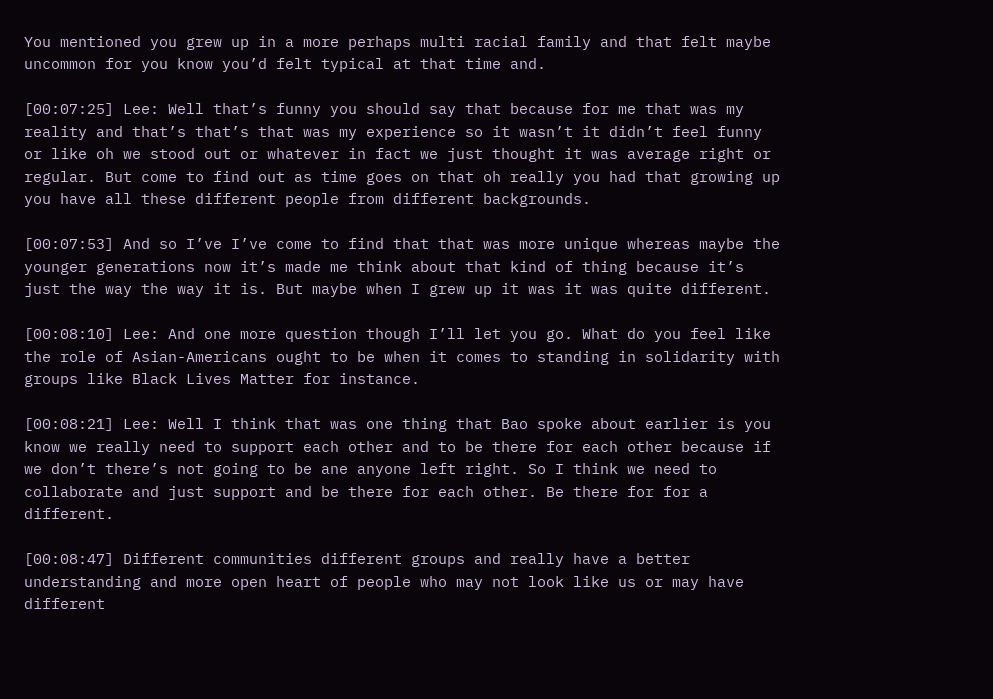You mentioned you grew up in a more perhaps multi racial family and that felt maybe uncommon for you know you’d felt typical at that time and.

[00:07:25] Lee: Well that’s funny you should say that because for me that was my reality and that’s that’s that was my experience so it wasn’t it didn’t feel funny or like oh we stood out or whatever in fact we just thought it was average right or regular. But come to find out as time goes on that oh really you had that growing up you have all these different people from different backgrounds.

[00:07:53] And so I’ve I’ve come to find that that was more unique whereas maybe the younger generations now it’s made me think about that kind of thing because it’s just the way the way it is. But maybe when I grew up it was it was quite different.

[00:08:10] Lee: And one more question though I’ll let you go. What do you feel like the role of Asian-Americans ought to be when it comes to standing in solidarity with groups like Black Lives Matter for instance.

[00:08:21] Lee: Well I think that was one thing that Bao spoke about earlier is you know we really need to support each other and to be there for each other because if we don’t there’s not going to be ane anyone left right. So I think we need to collaborate and just support and be there for each other. Be there for for a different.

[00:08:47] Different communities different groups and really have a better understanding and more open heart of people who may not look like us or may have different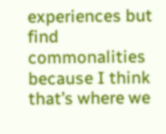experiences but find commonalities because I think that’s where we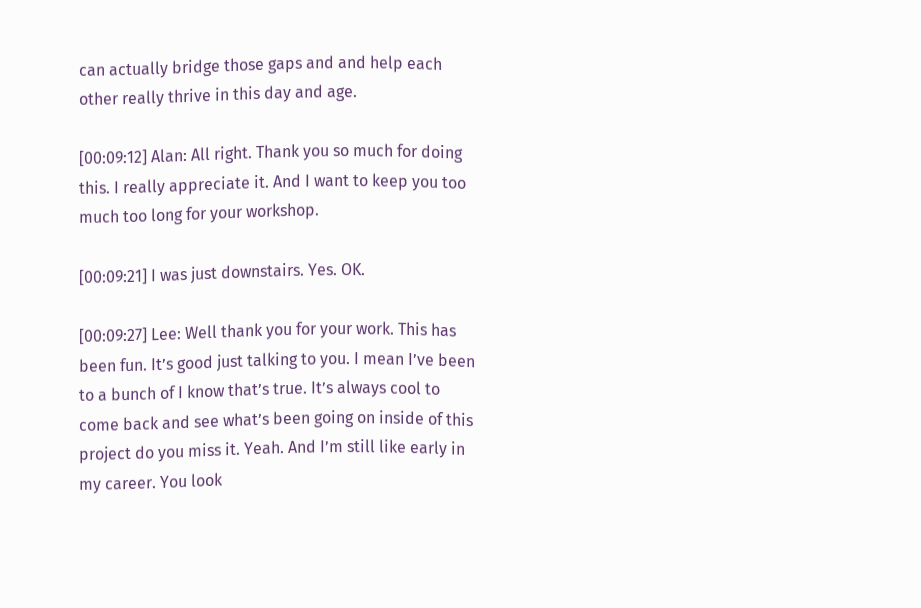can actually bridge those gaps and and help each other really thrive in this day and age.

[00:09:12] Alan: All right. Thank you so much for doing this. I really appreciate it. And I want to keep you too much too long for your workshop.

[00:09:21] I was just downstairs. Yes. OK.

[00:09:27] Lee: Well thank you for your work. This has been fun. It’s good just talking to you. I mean I’ve been to a bunch of I know that’s true. It’s always cool to come back and see what’s been going on inside of this project do you miss it. Yeah. And I’m still like early in my career. You look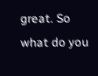great. So what do you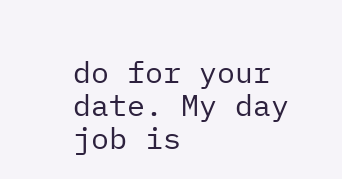do for your date. My day job is